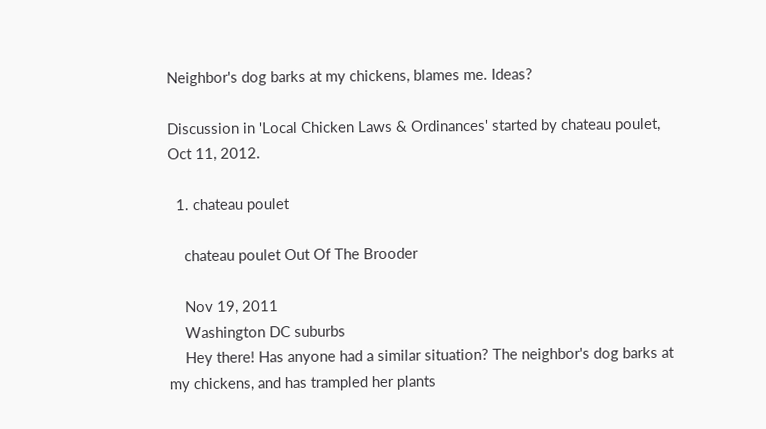Neighbor's dog barks at my chickens, blames me. Ideas?

Discussion in 'Local Chicken Laws & Ordinances' started by chateau poulet, Oct 11, 2012.

  1. chateau poulet

    chateau poulet Out Of The Brooder

    Nov 19, 2011
    Washington DC suburbs
    Hey there! Has anyone had a similar situation? The neighbor's dog barks at my chickens, and has trampled her plants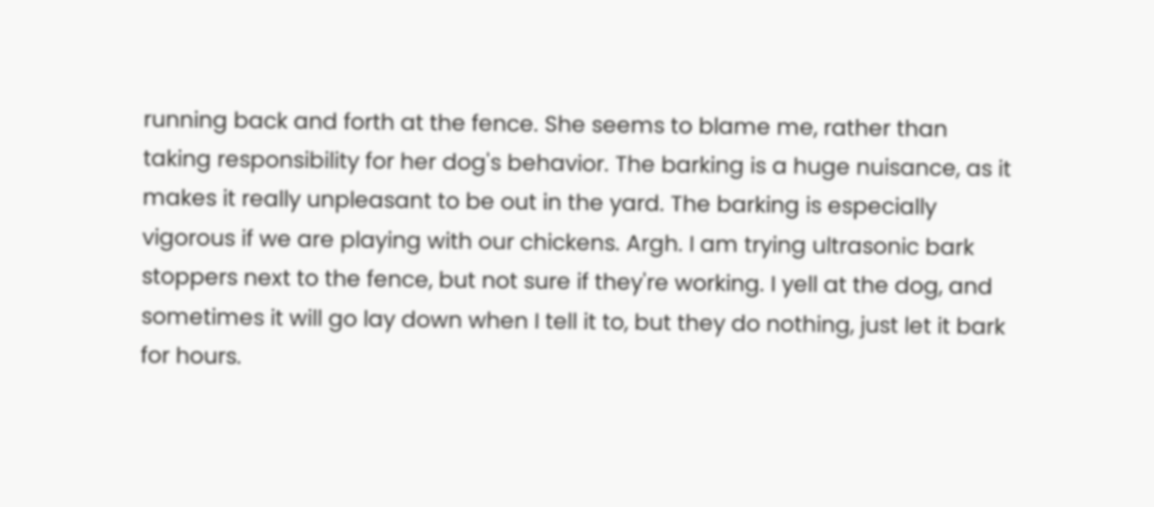running back and forth at the fence. She seems to blame me, rather than taking responsibility for her dog's behavior. The barking is a huge nuisance, as it makes it really unpleasant to be out in the yard. The barking is especially vigorous if we are playing with our chickens. Argh. I am trying ultrasonic bark stoppers next to the fence, but not sure if they're working. I yell at the dog, and sometimes it will go lay down when I tell it to, but they do nothing, just let it bark for hours.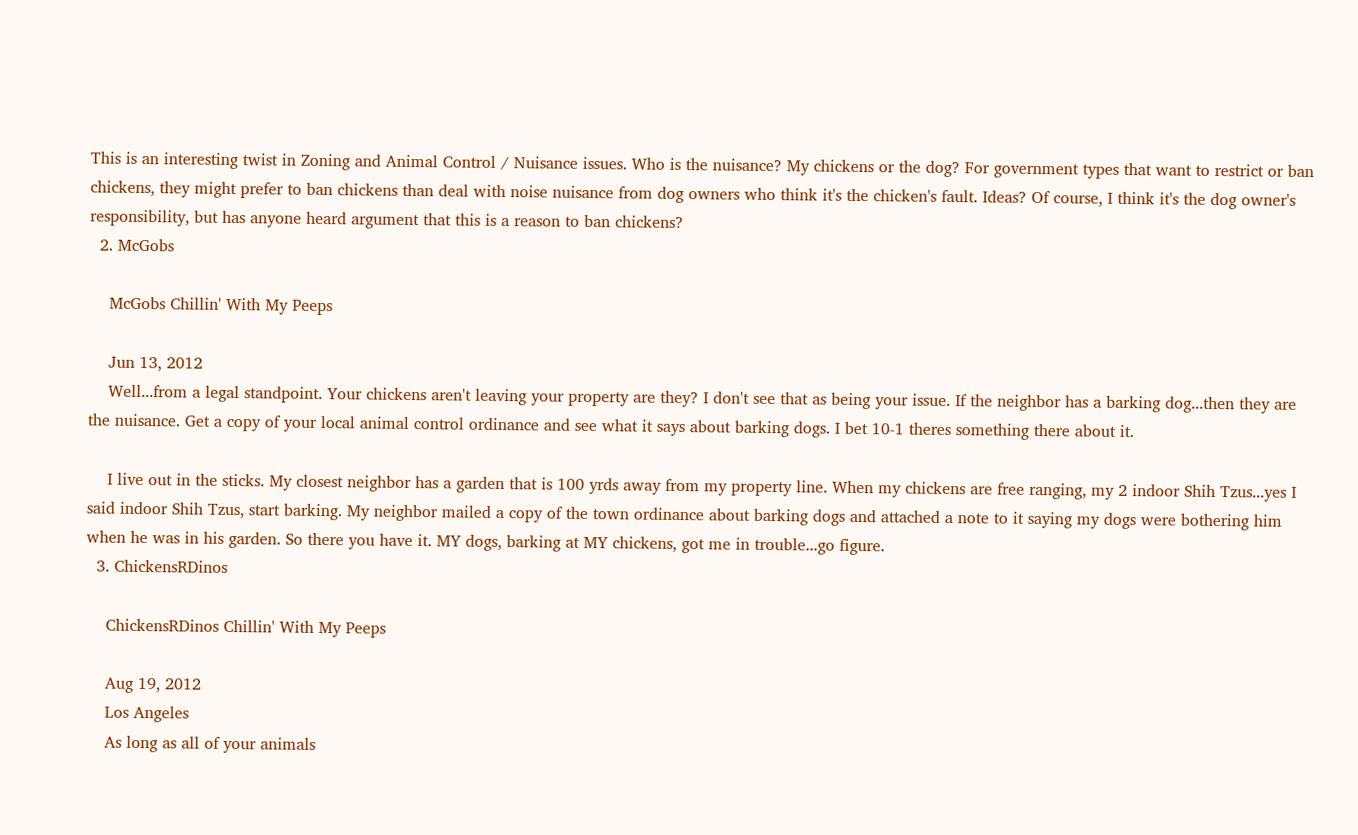This is an interesting twist in Zoning and Animal Control / Nuisance issues. Who is the nuisance? My chickens or the dog? For government types that want to restrict or ban chickens, they might prefer to ban chickens than deal with noise nuisance from dog owners who think it's the chicken's fault. Ideas? Of course, I think it's the dog owner's responsibility, but has anyone heard argument that this is a reason to ban chickens?
  2. McGobs

    McGobs Chillin' With My Peeps

    Jun 13, 2012
    Well...from a legal standpoint. Your chickens aren't leaving your property are they? I don't see that as being your issue. If the neighbor has a barking dog...then they are the nuisance. Get a copy of your local animal control ordinance and see what it says about barking dogs. I bet 10-1 theres something there about it.

    I live out in the sticks. My closest neighbor has a garden that is 100 yrds away from my property line. When my chickens are free ranging, my 2 indoor Shih Tzus...yes I said indoor Shih Tzus, start barking. My neighbor mailed a copy of the town ordinance about barking dogs and attached a note to it saying my dogs were bothering him when he was in his garden. So there you have it. MY dogs, barking at MY chickens, got me in trouble...go figure.
  3. ChickensRDinos

    ChickensRDinos Chillin' With My Peeps

    Aug 19, 2012
    Los Angeles
    As long as all of your animals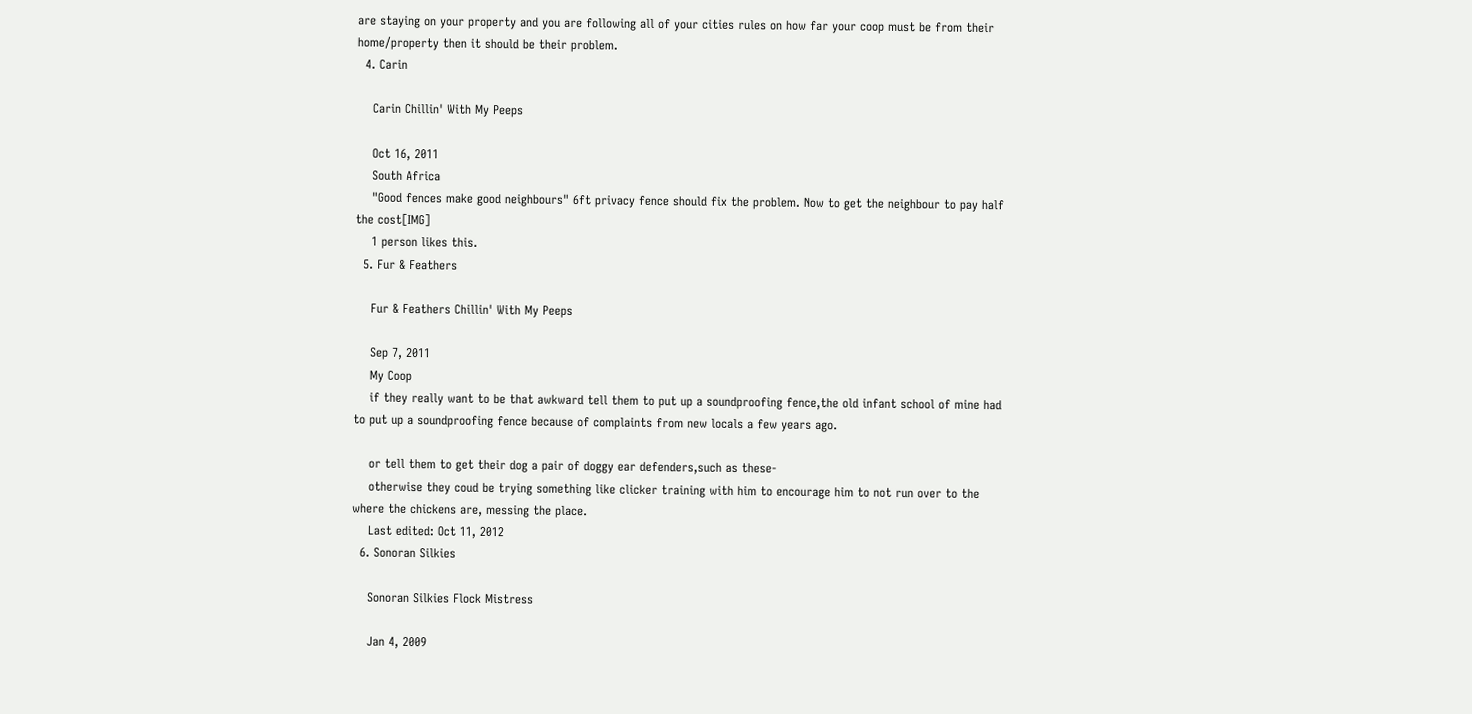are staying on your property and you are following all of your cities rules on how far your coop must be from their home/property then it should be their problem.
  4. Carin

    Carin Chillin' With My Peeps

    Oct 16, 2011
    South Africa
    "Good fences make good neighbours" 6ft privacy fence should fix the problem. Now to get the neighbour to pay half the cost[IMG]
    1 person likes this.
  5. Fur & Feathers

    Fur & Feathers Chillin' With My Peeps

    Sep 7, 2011
    My Coop
    if they really want to be that awkward tell them to put up a soundproofing fence,the old infant school of mine had to put up a soundproofing fence because of complaints from new locals a few years ago.

    or tell them to get their dog a pair of doggy ear defenders,such as these-
    otherwise they coud be trying something like clicker training with him to encourage him to not run over to the where the chickens are, messing the place.
    Last edited: Oct 11, 2012
  6. Sonoran Silkies

    Sonoran Silkies Flock Mistress

    Jan 4, 2009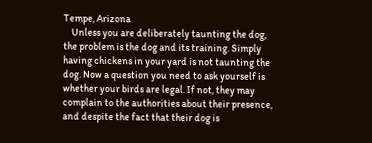Tempe, Arizona
    Unless you are deliberately taunting the dog, the problem is the dog and its training. Simply having chickens in your yard is not taunting the dog. Now a question you need to ask yourself is whether your birds are legal. If not, they may complain to the authorities about their presence, and despite the fact that their dog is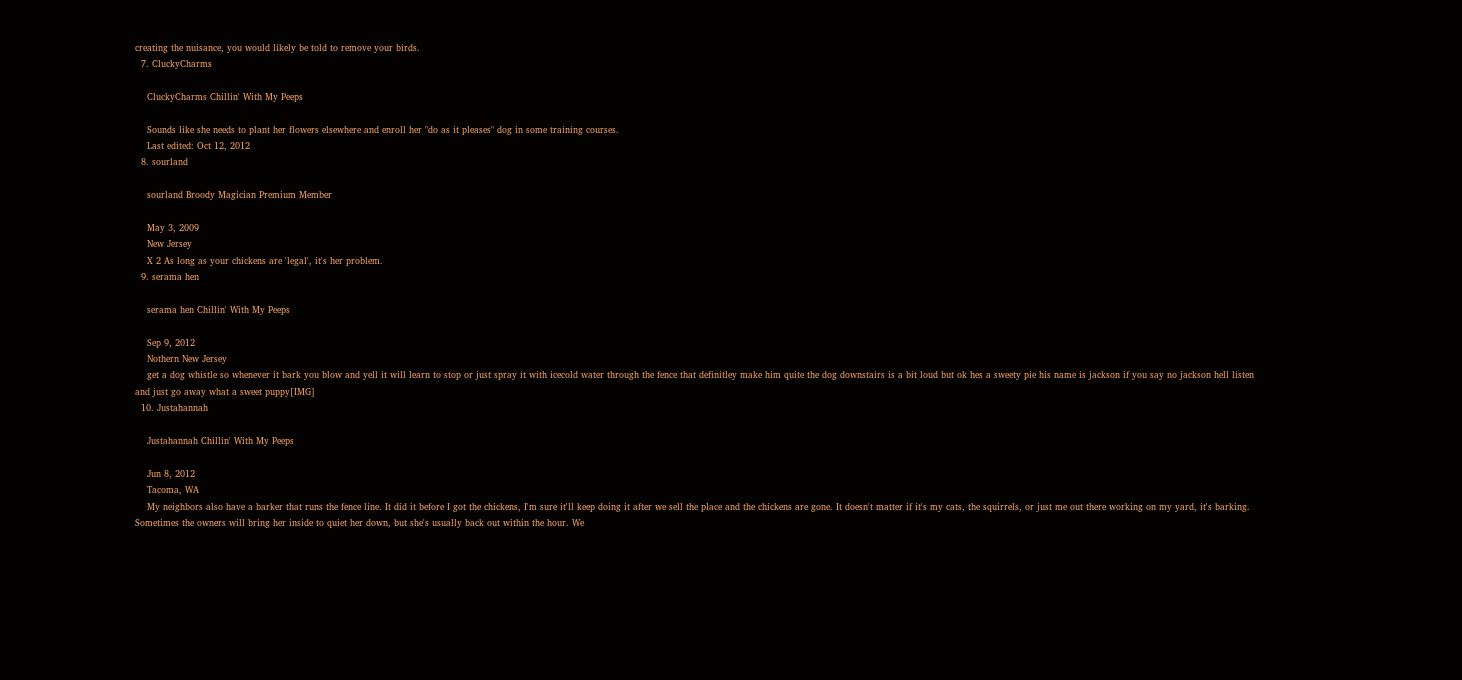creating the nuisance, you would likely be told to remove your birds.
  7. CluckyCharms

    CluckyCharms Chillin' With My Peeps

    Sounds like she needs to plant her flowers elsewhere and enroll her "do as it pleases" dog in some training courses.
    Last edited: Oct 12, 2012
  8. sourland

    sourland Broody Magician Premium Member

    May 3, 2009
    New Jersey
    X 2 As long as your chickens are 'legal', it's her problem.
  9. serama hen

    serama hen Chillin' With My Peeps

    Sep 9, 2012
    Nothern New Jersey
    get a dog whistle so whenever it bark you blow and yell it will learn to stop or just spray it with icecold water through the fence that definitley make him quite the dog downstairs is a bit loud but ok hes a sweety pie his name is jackson if you say no jackson hell listen and just go away what a sweet puppy[IMG]
  10. Justahannah

    Justahannah Chillin' With My Peeps

    Jun 8, 2012
    Tacoma, WA
    My neighbors also have a barker that runs the fence line. It did it before I got the chickens, I'm sure it'll keep doing it after we sell the place and the chickens are gone. It doesn't matter if it's my cats, the squirrels, or just me out there working on my yard, it's barking. Sometimes the owners will bring her inside to quiet her down, but she's usually back out within the hour. We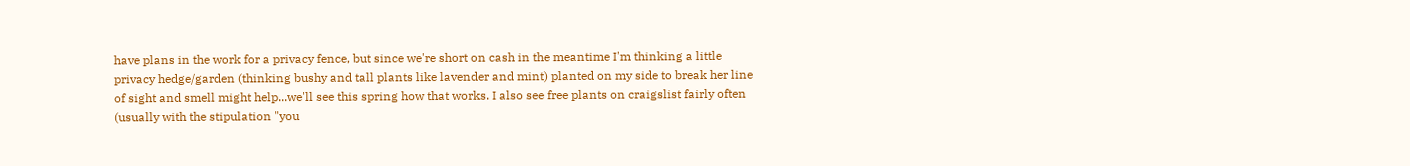have plans in the work for a privacy fence, but since we're short on cash in the meantime I'm thinking a little privacy hedge/garden (thinking bushy and tall plants like lavender and mint) planted on my side to break her line of sight and smell might help...we'll see this spring how that works. I also see free plants on craigslist fairly often (usually with the stipulation "you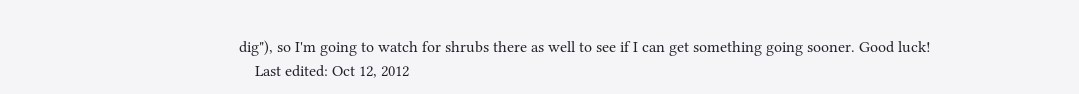dig"), so I'm going to watch for shrubs there as well to see if I can get something going sooner. Good luck!
    Last edited: Oct 12, 2012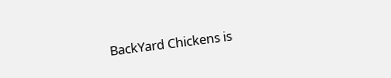BackYard Chickens is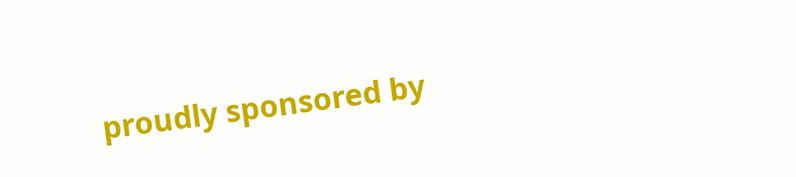proudly sponsored by